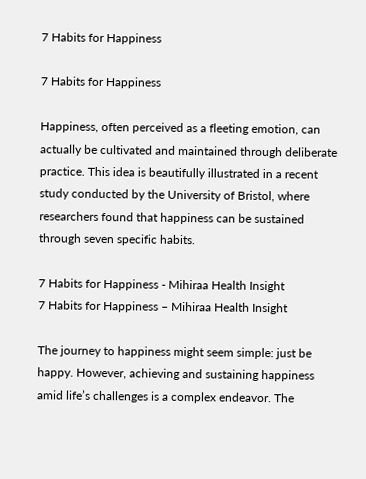7 Habits for Happiness

7 Habits for Happiness

Happiness, often perceived as a fleeting emotion, can actually be cultivated and maintained through deliberate practice. This idea is beautifully illustrated in a recent study conducted by the University of Bristol, where researchers found that happiness can be sustained through seven specific habits.

7 Habits for Happiness - Mihiraa Health Insight
7 Habits for Happiness – Mihiraa Health Insight

The journey to happiness might seem simple: just be happy. However, achieving and sustaining happiness amid life’s challenges is a complex endeavor. The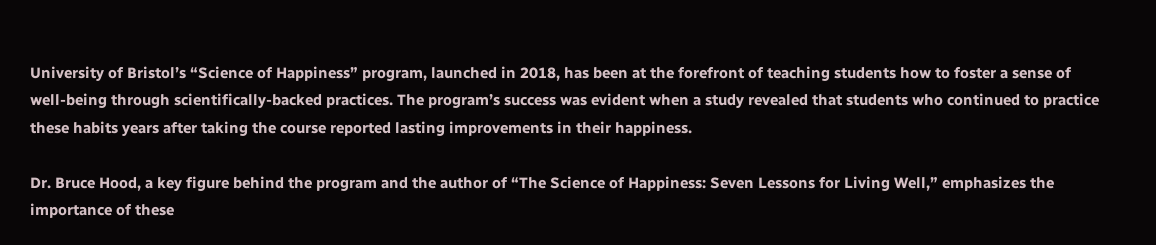University of Bristol’s “Science of Happiness” program, launched in 2018, has been at the forefront of teaching students how to foster a sense of well-being through scientifically-backed practices. The program’s success was evident when a study revealed that students who continued to practice these habits years after taking the course reported lasting improvements in their happiness.

Dr. Bruce Hood, a key figure behind the program and the author of “The Science of Happiness: Seven Lessons for Living Well,” emphasizes the importance of these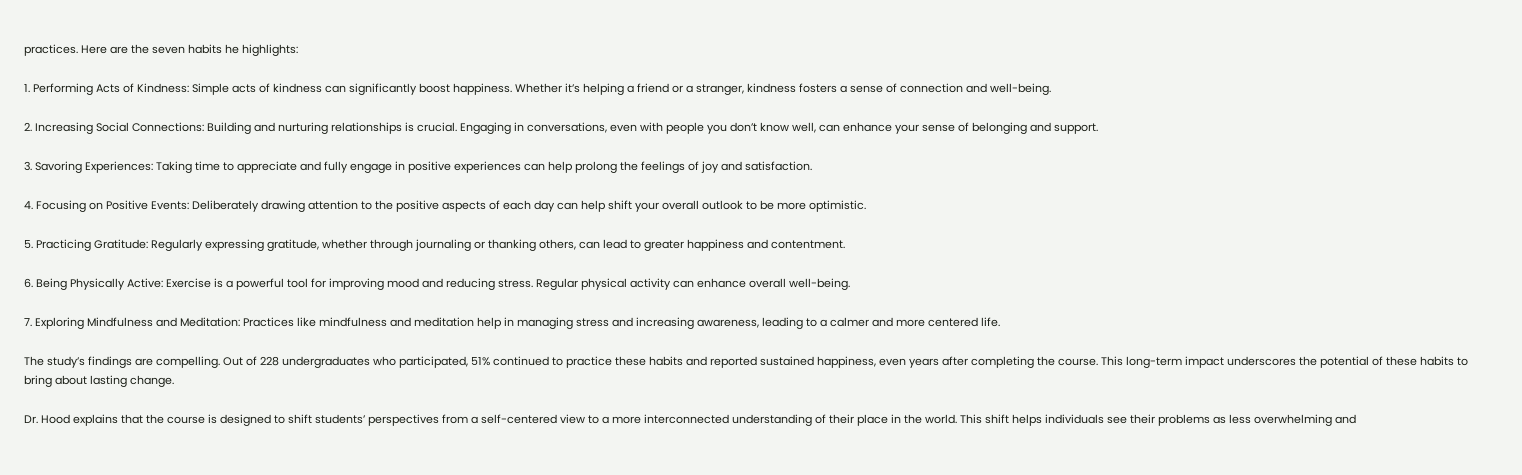practices. Here are the seven habits he highlights:

1. Performing Acts of Kindness: Simple acts of kindness can significantly boost happiness. Whether it’s helping a friend or a stranger, kindness fosters a sense of connection and well-being.

2. Increasing Social Connections: Building and nurturing relationships is crucial. Engaging in conversations, even with people you don’t know well, can enhance your sense of belonging and support.

3. Savoring Experiences: Taking time to appreciate and fully engage in positive experiences can help prolong the feelings of joy and satisfaction.

4. Focusing on Positive Events: Deliberately drawing attention to the positive aspects of each day can help shift your overall outlook to be more optimistic.

5. Practicing Gratitude: Regularly expressing gratitude, whether through journaling or thanking others, can lead to greater happiness and contentment.

6. Being Physically Active: Exercise is a powerful tool for improving mood and reducing stress. Regular physical activity can enhance overall well-being.

7. Exploring Mindfulness and Meditation: Practices like mindfulness and meditation help in managing stress and increasing awareness, leading to a calmer and more centered life.

The study’s findings are compelling. Out of 228 undergraduates who participated, 51% continued to practice these habits and reported sustained happiness, even years after completing the course. This long-term impact underscores the potential of these habits to bring about lasting change.

Dr. Hood explains that the course is designed to shift students’ perspectives from a self-centered view to a more interconnected understanding of their place in the world. This shift helps individuals see their problems as less overwhelming and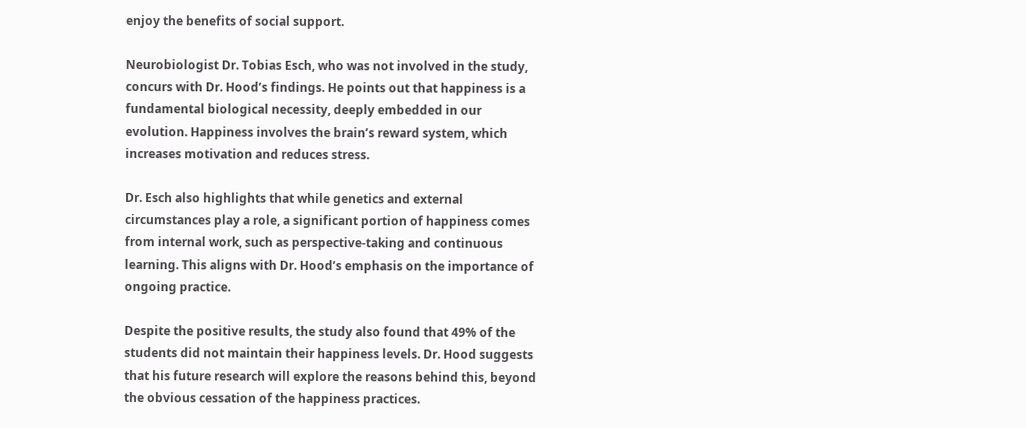enjoy the benefits of social support.

Neurobiologist Dr. Tobias Esch, who was not involved in the study, concurs with Dr. Hood’s findings. He points out that happiness is a fundamental biological necessity, deeply embedded in our evolution. Happiness involves the brain’s reward system, which increases motivation and reduces stress.

Dr. Esch also highlights that while genetics and external circumstances play a role, a significant portion of happiness comes from internal work, such as perspective-taking and continuous learning. This aligns with Dr. Hood’s emphasis on the importance of ongoing practice.

Despite the positive results, the study also found that 49% of the students did not maintain their happiness levels. Dr. Hood suggests that his future research will explore the reasons behind this, beyond the obvious cessation of the happiness practices.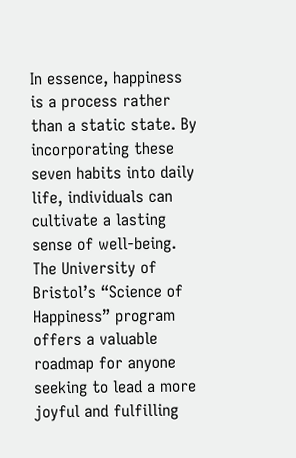In essence, happiness is a process rather than a static state. By incorporating these seven habits into daily life, individuals can cultivate a lasting sense of well-being. The University of Bristol’s “Science of Happiness” program offers a valuable roadmap for anyone seeking to lead a more joyful and fulfilling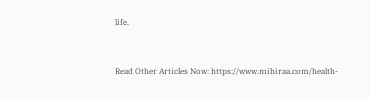life.


Read Other Articles Now: https://www.mihiraa.com/health-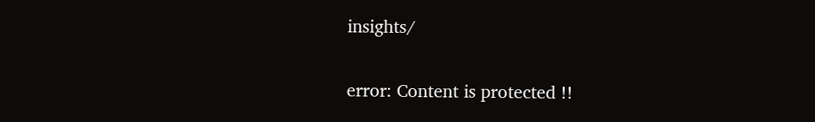insights/

error: Content is protected !!